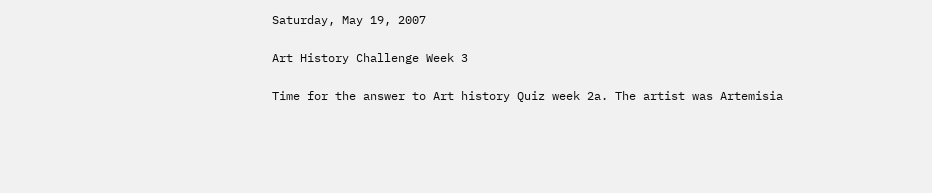Saturday, May 19, 2007

Art History Challenge Week 3

Time for the answer to Art history Quiz week 2a. The artist was Artemisia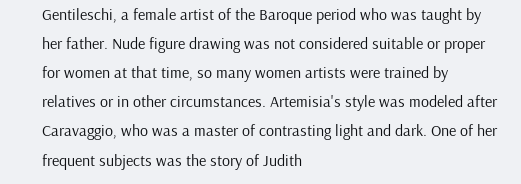Gentileschi, a female artist of the Baroque period who was taught by her father. Nude figure drawing was not considered suitable or proper for women at that time, so many women artists were trained by relatives or in other circumstances. Artemisia's style was modeled after Caravaggio, who was a master of contrasting light and dark. One of her frequent subjects was the story of Judith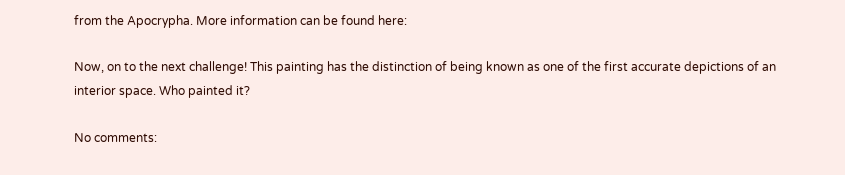from the Apocrypha. More information can be found here:

Now, on to the next challenge! This painting has the distinction of being known as one of the first accurate depictions of an interior space. Who painted it?

No comments: